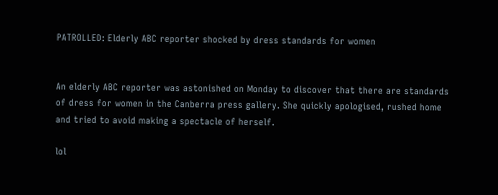PATROLLED: Elderly ABC reporter shocked by dress standards for women


An elderly ABC reporter was astonished on Monday to discover that there are standards of dress for women in the Canberra press gallery. She quickly apologised, rushed home and tried to avoid making a spectacle of herself.

lol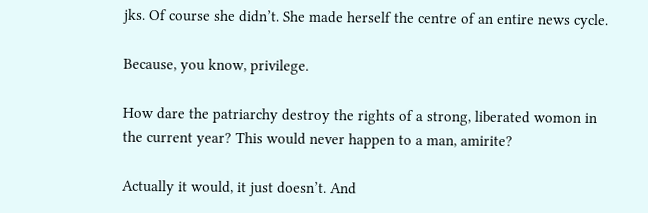jks. Of course she didn’t. She made herself the centre of an entire news cycle.

Because, you know, privilege.

How dare the patriarchy destroy the rights of a strong, liberated womon in the current year? This would never happen to a man, amirite?

Actually it would, it just doesn’t. And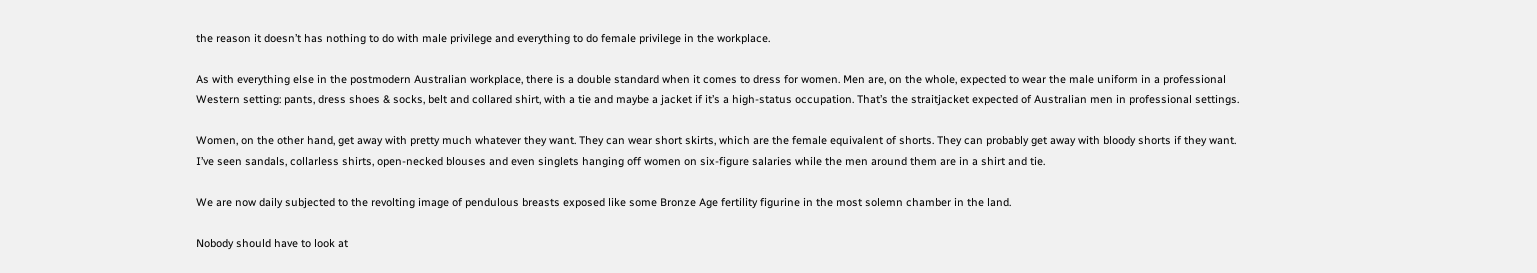the reason it doesn’t has nothing to do with male privilege and everything to do female privilege in the workplace.

As with everything else in the postmodern Australian workplace, there is a double standard when it comes to dress for women. Men are, on the whole, expected to wear the male uniform in a professional Western setting: pants, dress shoes & socks, belt and collared shirt, with a tie and maybe a jacket if it’s a high-status occupation. That’s the straitjacket expected of Australian men in professional settings.

Women, on the other hand, get away with pretty much whatever they want. They can wear short skirts, which are the female equivalent of shorts. They can probably get away with bloody shorts if they want. I’ve seen sandals, collarless shirts, open-necked blouses and even singlets hanging off women on six-figure salaries while the men around them are in a shirt and tie.

We are now daily subjected to the revolting image of pendulous breasts exposed like some Bronze Age fertility figurine in the most solemn chamber in the land.

Nobody should have to look at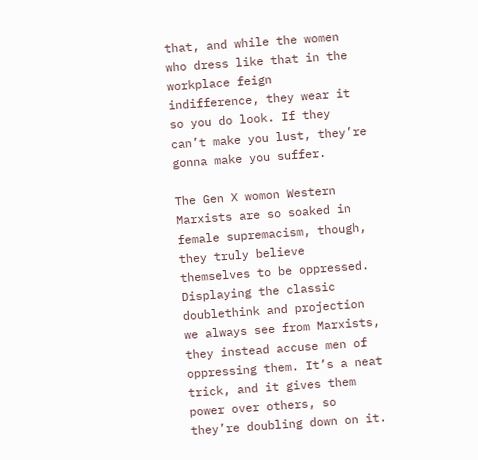that, and while the women who dress like that in the workplace feign indifference, they wear it so you do look. If they can’t make you lust, they’re gonna make you suffer.

The Gen X womon Western Marxists are so soaked in female supremacism, though, they truly believe themselves to be oppressed. Displaying the classic doublethink and projection we always see from Marxists, they instead accuse men of oppressing them. It’s a neat trick, and it gives them power over others, so they’re doubling down on it.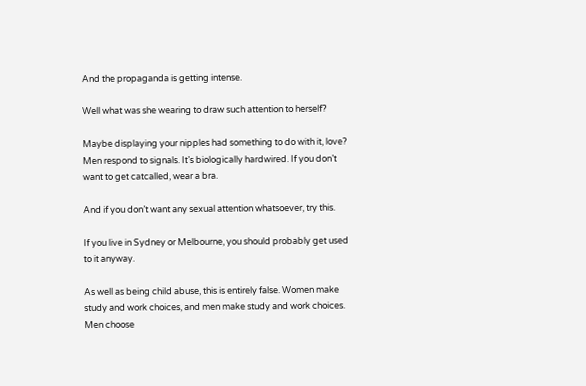And the propaganda is getting intense.

Well what was she wearing to draw such attention to herself?

Maybe displaying your nipples had something to do with it, love? Men respond to signals. It’s biologically hardwired. If you don’t want to get catcalled, wear a bra.

And if you don’t want any sexual attention whatsoever, try this.

If you live in Sydney or Melbourne, you should probably get used to it anyway.

As well as being child abuse, this is entirely false. Women make study and work choices, and men make study and work choices. Men choose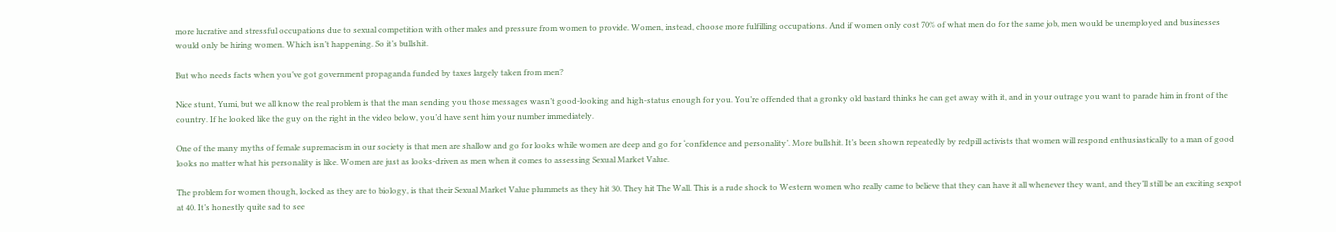more lucrative and stressful occupations due to sexual competition with other males and pressure from women to provide. Women, instead, choose more fulfilling occupations. And if women only cost 70% of what men do for the same job, men would be unemployed and businesses would only be hiring women. Which isn’t happening. So it’s bullshit.

But who needs facts when you’ve got government propaganda funded by taxes largely taken from men?

Nice stunt, Yumi, but we all know the real problem is that the man sending you those messages wasn’t good-looking and high-status enough for you. You’re offended that a gronky old bastard thinks he can get away with it, and in your outrage you want to parade him in front of the country. If he looked like the guy on the right in the video below, you’d have sent him your number immediately.

One of the many myths of female supremacism in our society is that men are shallow and go for looks while women are deep and go for ‘confidence and personality’. More bullshit. It’s been shown repeatedly by redpill activists that women will respond enthusiastically to a man of good looks no matter what his personality is like. Women are just as looks-driven as men when it comes to assessing Sexual Market Value.

The problem for women though, locked as they are to biology, is that their Sexual Market Value plummets as they hit 30. They hit The Wall. This is a rude shock to Western women who really came to believe that they can have it all whenever they want, and they’ll still be an exciting sexpot at 40. It’s honestly quite sad to see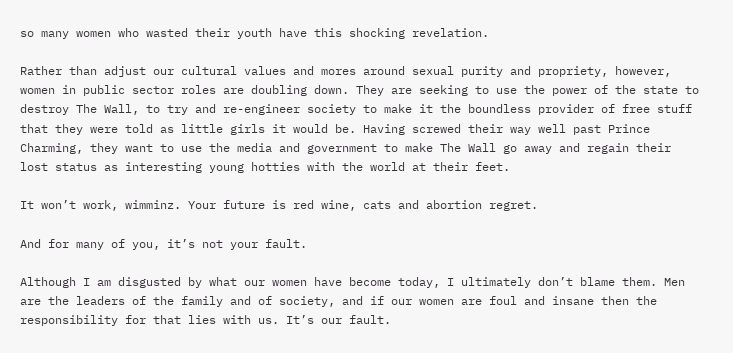so many women who wasted their youth have this shocking revelation.

Rather than adjust our cultural values and mores around sexual purity and propriety, however, women in public sector roles are doubling down. They are seeking to use the power of the state to destroy The Wall, to try and re-engineer society to make it the boundless provider of free stuff that they were told as little girls it would be. Having screwed their way well past Prince Charming, they want to use the media and government to make The Wall go away and regain their lost status as interesting young hotties with the world at their feet.

It won’t work, wimminz. Your future is red wine, cats and abortion regret.

And for many of you, it’s not your fault.

Although I am disgusted by what our women have become today, I ultimately don’t blame them. Men are the leaders of the family and of society, and if our women are foul and insane then the responsibility for that lies with us. It’s our fault.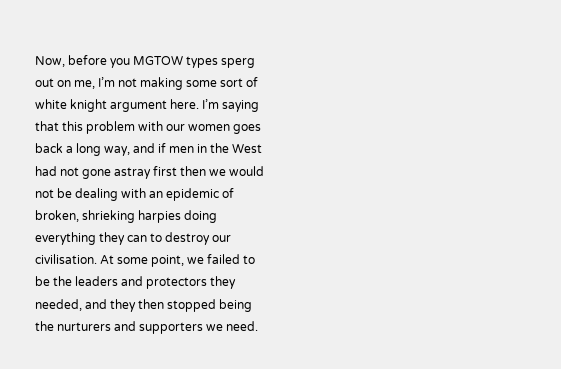Now, before you MGTOW types sperg out on me, I’m not making some sort of white knight argument here. I’m saying that this problem with our women goes back a long way, and if men in the West had not gone astray first then we would not be dealing with an epidemic of broken, shrieking harpies doing everything they can to destroy our civilisation. At some point, we failed to be the leaders and protectors they needed, and they then stopped being the nurturers and supporters we need.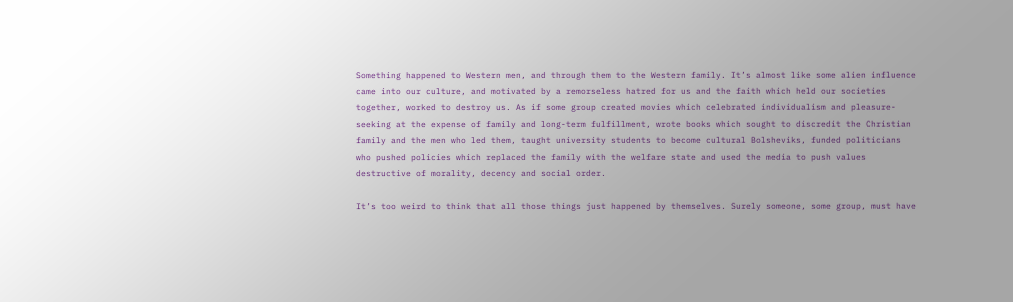Something happened to Western men, and through them to the Western family. It’s almost like some alien influence came into our culture, and motivated by a remorseless hatred for us and the faith which held our societies together, worked to destroy us. As if some group created movies which celebrated individualism and pleasure-seeking at the expense of family and long-term fulfillment, wrote books which sought to discredit the Christian family and the men who led them, taught university students to become cultural Bolsheviks, funded politicians who pushed policies which replaced the family with the welfare state and used the media to push values destructive of morality, decency and social order.

It’s too weird to think that all those things just happened by themselves. Surely someone, some group, must have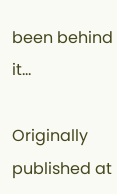been behind it…

Originally published at